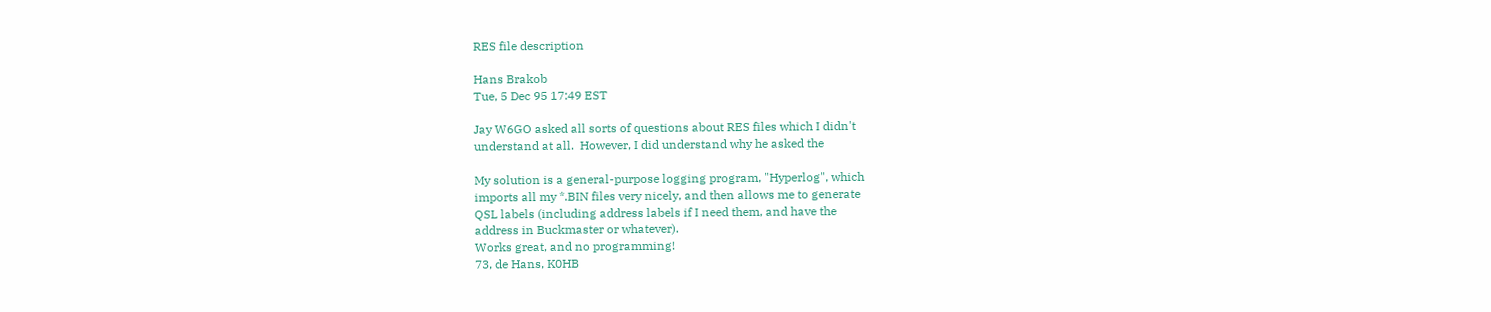RES file description

Hans Brakob
Tue, 5 Dec 95 17:49 EST

Jay W6GO asked all sorts of questions about RES files which I didn't
understand at all.  However, I did understand why he asked the

My solution is a general-purpose logging program, "Hyperlog", which
imports all my *.BIN files very nicely, and then allows me to generate
QSL labels (including address labels if I need them, and have the
address in Buckmaster or whatever).
Works great, and no programming!
73, de Hans, K0HB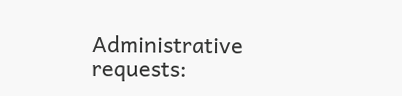Administrative requests: